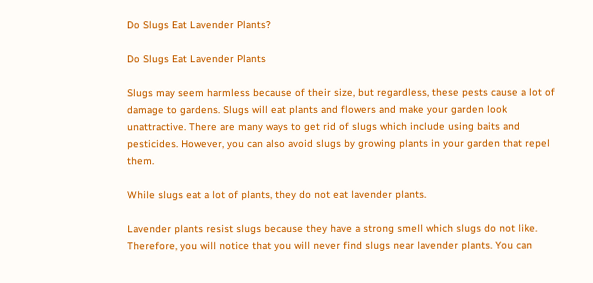Do Slugs Eat Lavender Plants?

Do Slugs Eat Lavender Plants

Slugs may seem harmless because of their size, but regardless, these pests cause a lot of damage to gardens. Slugs will eat plants and flowers and make your garden look unattractive. There are many ways to get rid of slugs which include using baits and pesticides. However, you can also avoid slugs by growing plants in your garden that repel them.

While slugs eat a lot of plants, they do not eat lavender plants.

Lavender plants resist slugs because they have a strong smell which slugs do not like. Therefore, you will notice that you will never find slugs near lavender plants. You can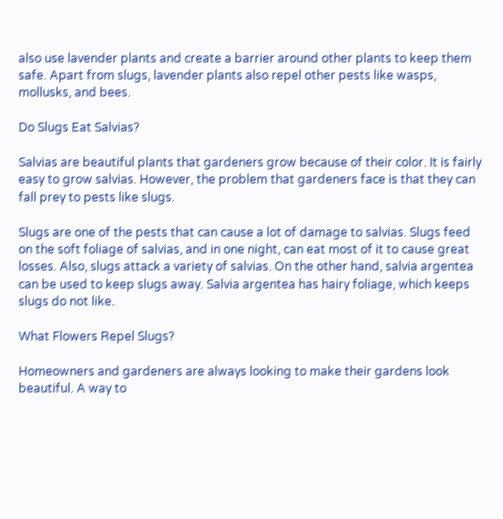also use lavender plants and create a barrier around other plants to keep them safe. Apart from slugs, lavender plants also repel other pests like wasps, mollusks, and bees.

Do Slugs Eat Salvias?

Salvias are beautiful plants that gardeners grow because of their color. It is fairly easy to grow salvias. However, the problem that gardeners face is that they can fall prey to pests like slugs.

Slugs are one of the pests that can cause a lot of damage to salvias. Slugs feed on the soft foliage of salvias, and in one night, can eat most of it to cause great losses. Also, slugs attack a variety of salvias. On the other hand, salvia argentea can be used to keep slugs away. Salvia argentea has hairy foliage, which keeps slugs do not like.

What Flowers Repel Slugs?

Homeowners and gardeners are always looking to make their gardens look beautiful. A way to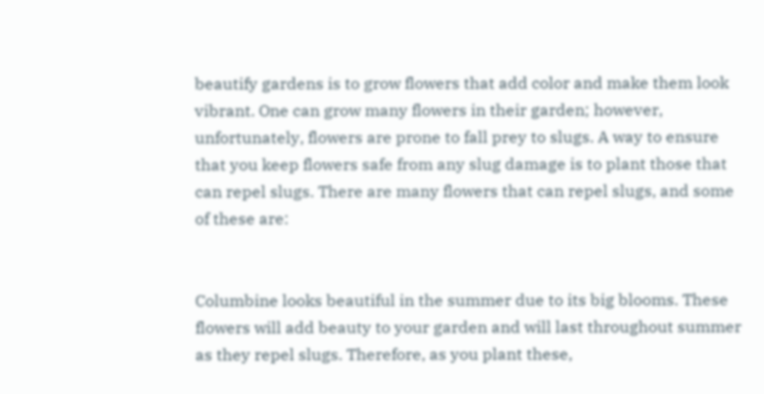beautify gardens is to grow flowers that add color and make them look vibrant. One can grow many flowers in their garden; however, unfortunately, flowers are prone to fall prey to slugs. A way to ensure that you keep flowers safe from any slug damage is to plant those that can repel slugs. There are many flowers that can repel slugs, and some of these are:


Columbine looks beautiful in the summer due to its big blooms. These flowers will add beauty to your garden and will last throughout summer as they repel slugs. Therefore, as you plant these,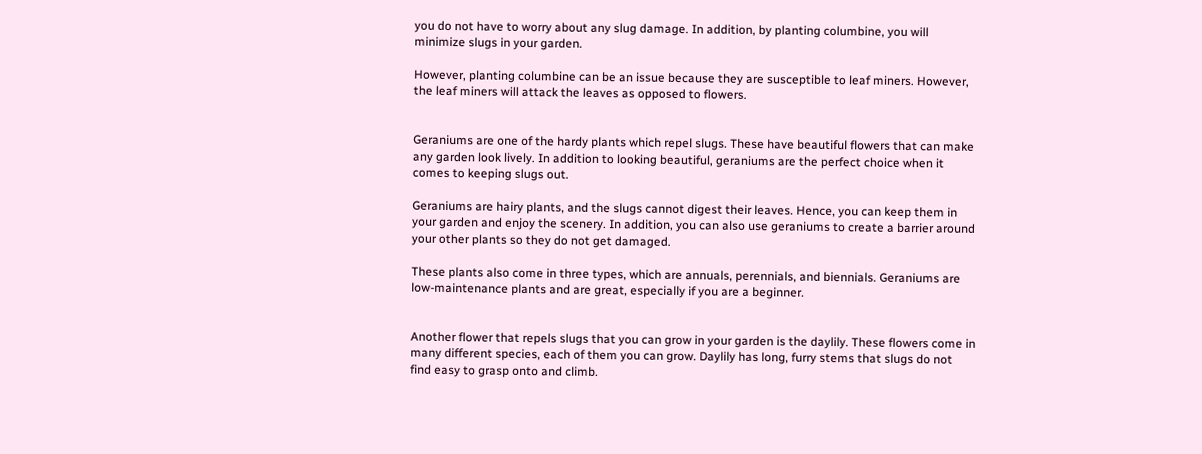you do not have to worry about any slug damage. In addition, by planting columbine, you will minimize slugs in your garden.

However, planting columbine can be an issue because they are susceptible to leaf miners. However, the leaf miners will attack the leaves as opposed to flowers.


Geraniums are one of the hardy plants which repel slugs. These have beautiful flowers that can make any garden look lively. In addition to looking beautiful, geraniums are the perfect choice when it comes to keeping slugs out.

Geraniums are hairy plants, and the slugs cannot digest their leaves. Hence, you can keep them in your garden and enjoy the scenery. In addition, you can also use geraniums to create a barrier around your other plants so they do not get damaged.

These plants also come in three types, which are annuals, perennials, and biennials. Geraniums are low-maintenance plants and are great, especially if you are a beginner.


Another flower that repels slugs that you can grow in your garden is the daylily. These flowers come in many different species, each of them you can grow. Daylily has long, furry stems that slugs do not find easy to grasp onto and climb.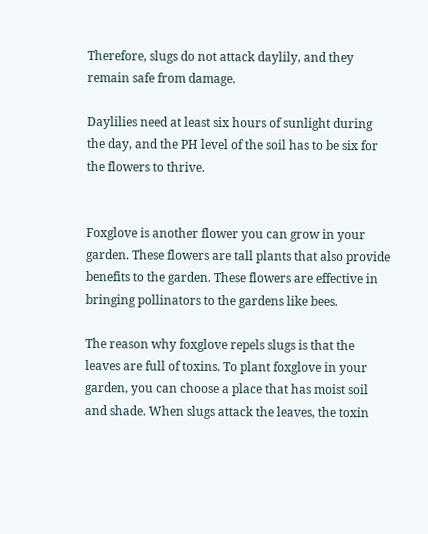Therefore, slugs do not attack daylily, and they remain safe from damage.

Daylilies need at least six hours of sunlight during the day, and the PH level of the soil has to be six for the flowers to thrive.


Foxglove is another flower you can grow in your garden. These flowers are tall plants that also provide benefits to the garden. These flowers are effective in bringing pollinators to the gardens like bees.

The reason why foxglove repels slugs is that the leaves are full of toxins. To plant foxglove in your garden, you can choose a place that has moist soil and shade. When slugs attack the leaves, the toxin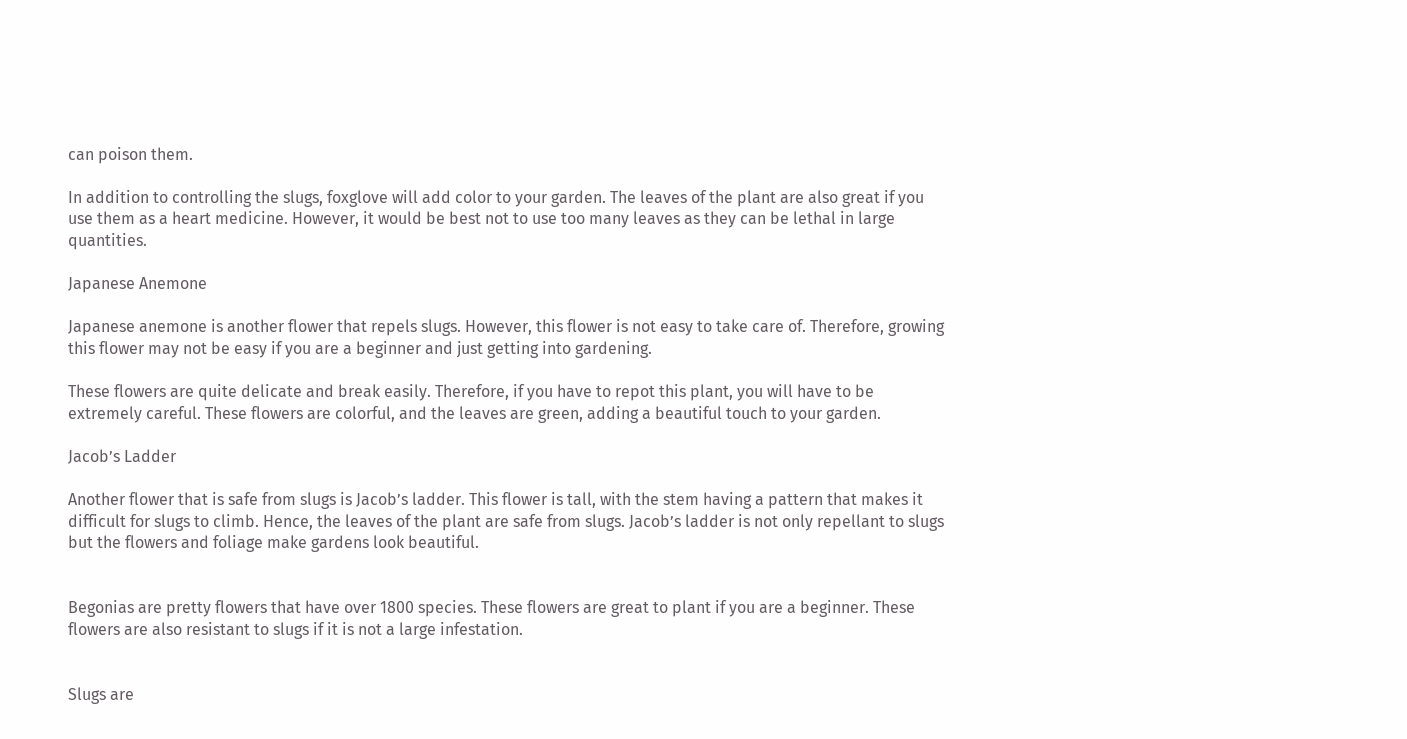can poison them.

In addition to controlling the slugs, foxglove will add color to your garden. The leaves of the plant are also great if you use them as a heart medicine. However, it would be best not to use too many leaves as they can be lethal in large quantities.

Japanese Anemone

Japanese anemone is another flower that repels slugs. However, this flower is not easy to take care of. Therefore, growing this flower may not be easy if you are a beginner and just getting into gardening.

These flowers are quite delicate and break easily. Therefore, if you have to repot this plant, you will have to be extremely careful. These flowers are colorful, and the leaves are green, adding a beautiful touch to your garden.

Jacob’s Ladder

Another flower that is safe from slugs is Jacob’s ladder. This flower is tall, with the stem having a pattern that makes it difficult for slugs to climb. Hence, the leaves of the plant are safe from slugs. Jacob’s ladder is not only repellant to slugs but the flowers and foliage make gardens look beautiful.


Begonias are pretty flowers that have over 1800 species. These flowers are great to plant if you are a beginner. These flowers are also resistant to slugs if it is not a large infestation.


Slugs are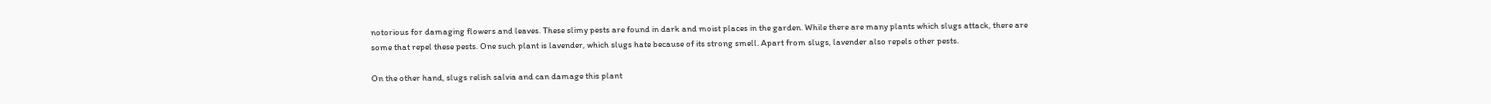notorious for damaging flowers and leaves. These slimy pests are found in dark and moist places in the garden. While there are many plants which slugs attack, there are some that repel these pests. One such plant is lavender, which slugs hate because of its strong smell. Apart from slugs, lavender also repels other pests.

On the other hand, slugs relish salvia and can damage this plant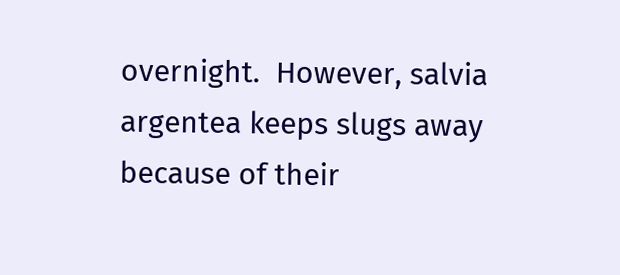overnight.  However, salvia argentea keeps slugs away because of their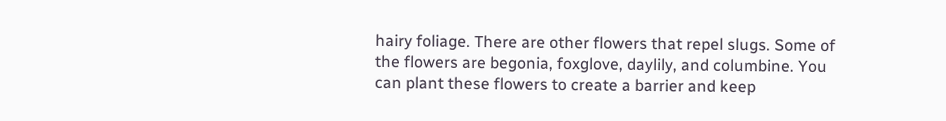hairy foliage. There are other flowers that repel slugs. Some of the flowers are begonia, foxglove, daylily, and columbine. You can plant these flowers to create a barrier and keep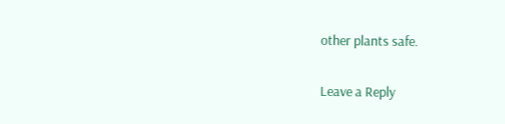other plants safe.

Leave a Reply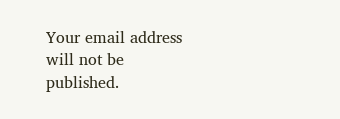Your email address will not be published.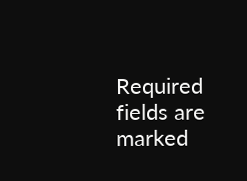Required fields are marked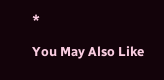*

You May Also Like